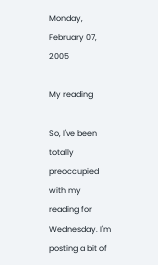Monday, February 07, 2005

My reading

So, I've been totally preoccupied with my reading for Wednesday. I'm posting a bit of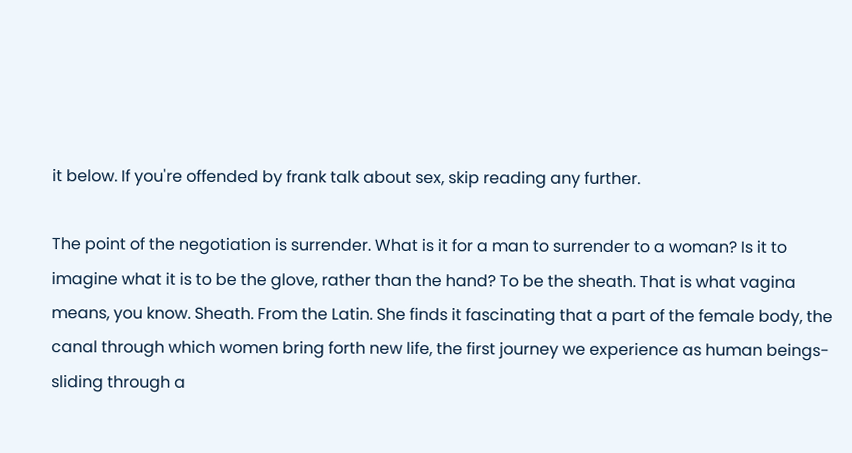it below. If you're offended by frank talk about sex, skip reading any further.

The point of the negotiation is surrender. What is it for a man to surrender to a woman? Is it to imagine what it is to be the glove, rather than the hand? To be the sheath. That is what vagina means, you know. Sheath. From the Latin. She finds it fascinating that a part of the female body, the canal through which women bring forth new life, the first journey we experience as human beings-sliding through a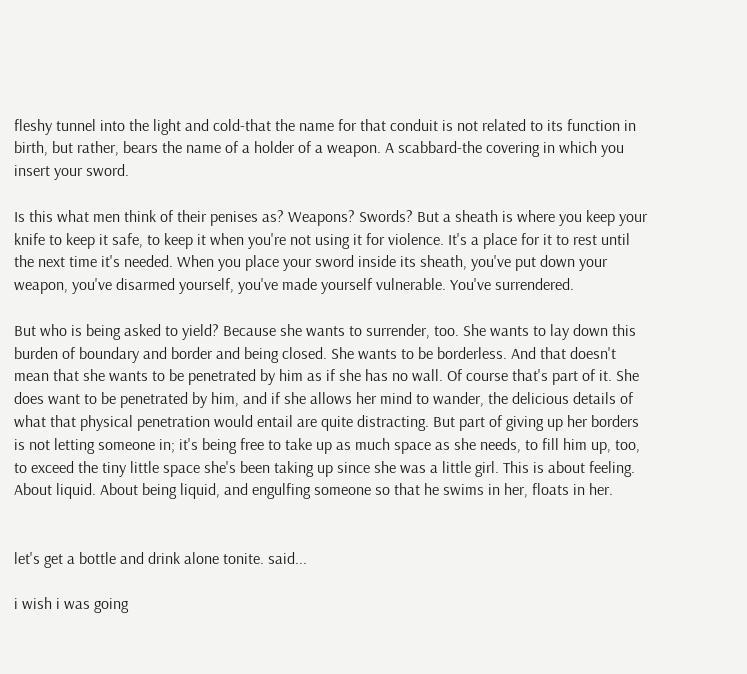fleshy tunnel into the light and cold-that the name for that conduit is not related to its function in birth, but rather, bears the name of a holder of a weapon. A scabbard-the covering in which you insert your sword.

Is this what men think of their penises as? Weapons? Swords? But a sheath is where you keep your knife to keep it safe, to keep it when you're not using it for violence. It's a place for it to rest until the next time it's needed. When you place your sword inside its sheath, you've put down your weapon, you've disarmed yourself, you've made yourself vulnerable. You've surrendered.

But who is being asked to yield? Because she wants to surrender, too. She wants to lay down this burden of boundary and border and being closed. She wants to be borderless. And that doesn't mean that she wants to be penetrated by him as if she has no wall. Of course that's part of it. She does want to be penetrated by him, and if she allows her mind to wander, the delicious details of what that physical penetration would entail are quite distracting. But part of giving up her borders is not letting someone in; it's being free to take up as much space as she needs, to fill him up, too, to exceed the tiny little space she's been taking up since she was a little girl. This is about feeling. About liquid. About being liquid, and engulfing someone so that he swims in her, floats in her.


let's get a bottle and drink alone tonite. said...

i wish i was going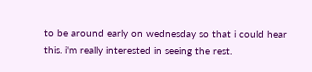to be around early on wednesday so that i could hear this. i'm really interested in seeing the rest.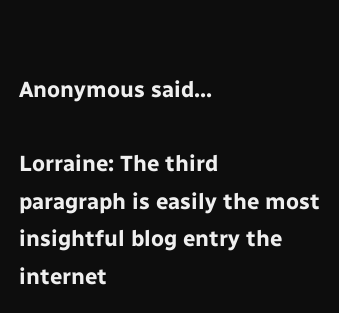Anonymous said...

Lorraine: The third paragraph is easily the most insightful blog entry the internet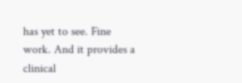has yet to see. Fine work. And it provides a clinical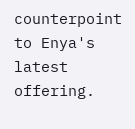counterpoint to Enya's latest offering.